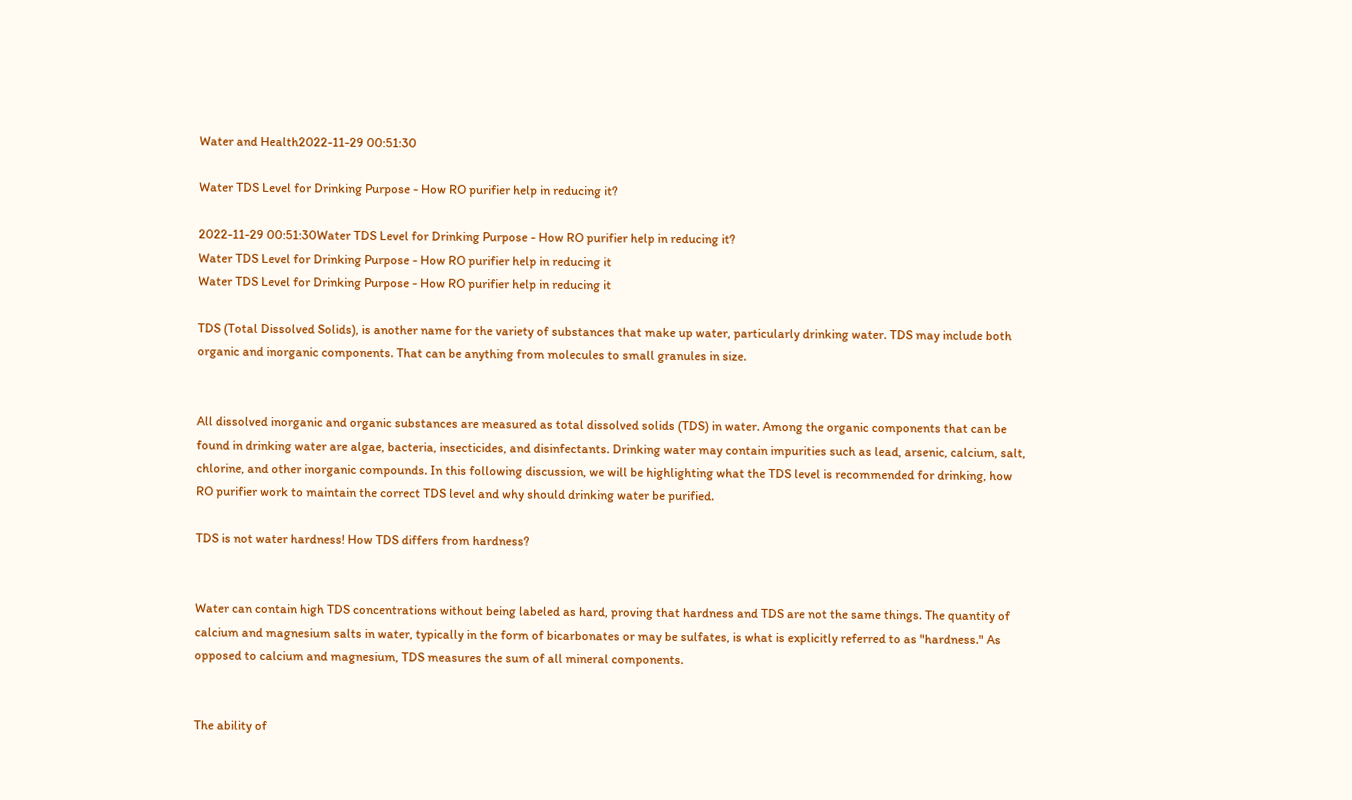Water and Health2022-11-29 00:51:30

Water TDS Level for Drinking Purpose - How RO purifier help in reducing it?

2022-11-29 00:51:30Water TDS Level for Drinking Purpose - How RO purifier help in reducing it?
Water TDS Level for Drinking Purpose - How RO purifier help in reducing it
Water TDS Level for Drinking Purpose - How RO purifier help in reducing it

TDS (Total Dissolved Solids), is another name for the variety of substances that make up water, particularly drinking water. TDS may include both organic and inorganic components. That can be anything from molecules to small granules in size.


All dissolved inorganic and organic substances are measured as total dissolved solids (TDS) in water. Among the organic components that can be found in drinking water are algae, bacteria, insecticides, and disinfectants. Drinking water may contain impurities such as lead, arsenic, calcium, salt, chlorine, and other inorganic compounds. In this following discussion, we will be highlighting what the TDS level is recommended for drinking, how RO purifier work to maintain the correct TDS level and why should drinking water be purified.

TDS is not water hardness! How TDS differs from hardness?


Water can contain high TDS concentrations without being labeled as hard, proving that hardness and TDS are not the same things. The quantity of calcium and magnesium salts in water, typically in the form of bicarbonates or may be sulfates, is what is explicitly referred to as "hardness." As opposed to calcium and magnesium, TDS measures the sum of all mineral components.


The ability of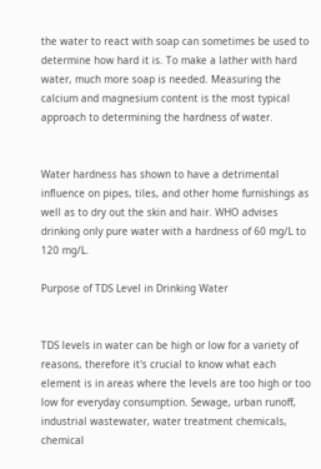the water to react with soap can sometimes be used to determine how hard it is. To make a lather with hard water, much more soap is needed. Measuring the calcium and magnesium content is the most typical approach to determining the hardness of water.


Water hardness has shown to have a detrimental influence on pipes, tiles, and other home furnishings as well as to dry out the skin and hair. WHO advises drinking only pure water with a hardness of 60 mg/L to 120 mg/L.

Purpose of TDS Level in Drinking Water


TDS levels in water can be high or low for a variety of reasons, therefore it's crucial to know what each element is in areas where the levels are too high or too low for everyday consumption. Sewage, urban runoff, industrial wastewater, water treatment chemicals, chemical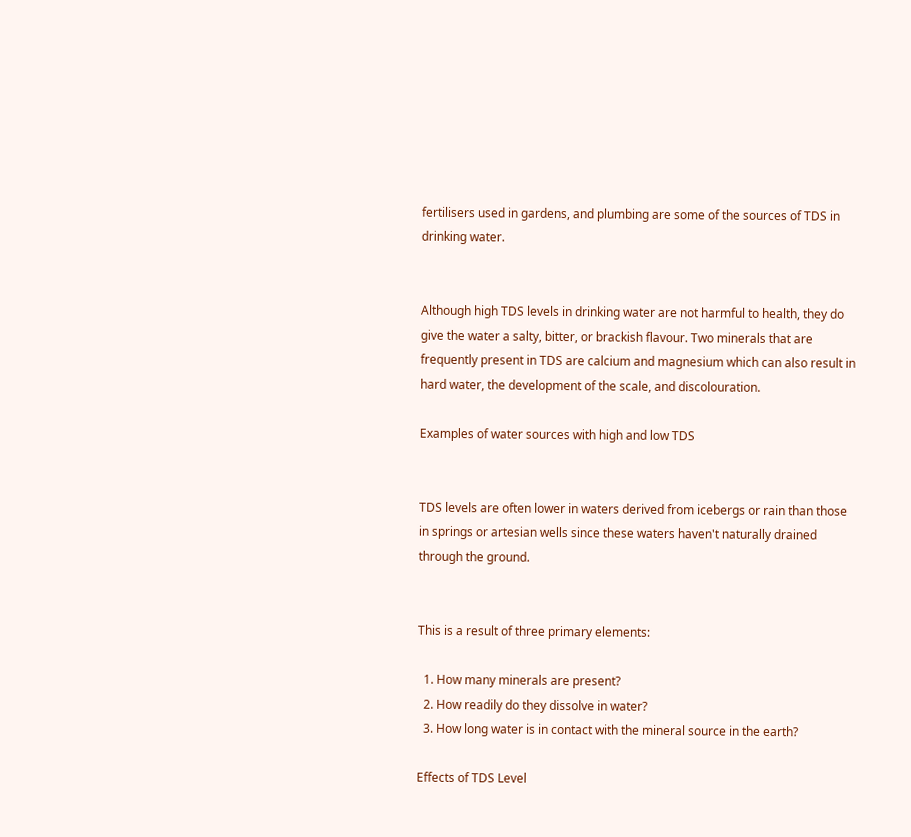fertilisers used in gardens, and plumbing are some of the sources of TDS in drinking water.


Although high TDS levels in drinking water are not harmful to health, they do give the water a salty, bitter, or brackish flavour. Two minerals that are frequently present in TDS are calcium and magnesium which can also result in hard water, the development of the scale, and discolouration.

Examples of water sources with high and low TDS


TDS levels are often lower in waters derived from icebergs or rain than those in springs or artesian wells since these waters haven't naturally drained through the ground.


This is a result of three primary elements:

  1. How many minerals are present?
  2. How readily do they dissolve in water?
  3. How long water is in contact with the mineral source in the earth?

Effects of TDS Level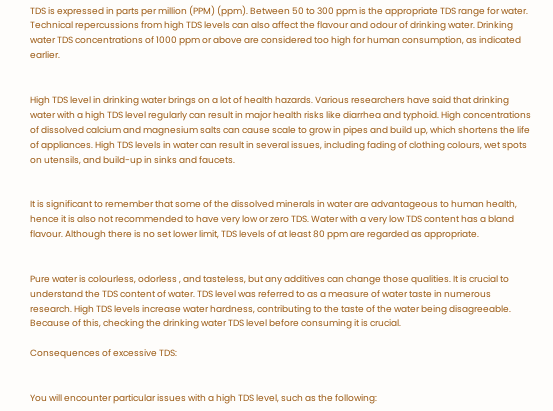TDS is expressed in parts per million (PPM) (ppm). Between 50 to 300 ppm is the appropriate TDS range for water. Technical repercussions from high TDS levels can also affect the flavour and odour of drinking water. Drinking water TDS concentrations of 1000 ppm or above are considered too high for human consumption, as indicated earlier.


High TDS level in drinking water brings on a lot of health hazards. Various researchers have said that drinking water with a high TDS level regularly can result in major health risks like diarrhea and typhoid. High concentrations of dissolved calcium and magnesium salts can cause scale to grow in pipes and build up, which shortens the life of appliances. High TDS levels in water can result in several issues, including fading of clothing colours, wet spots on utensils, and build-up in sinks and faucets.


It is significant to remember that some of the dissolved minerals in water are advantageous to human health, hence it is also not recommended to have very low or zero TDS. Water with a very low TDS content has a bland flavour. Although there is no set lower limit, TDS levels of at least 80 ppm are regarded as appropriate.


Pure water is colourless, odorless , and tasteless, but any additives can change those qualities. It is crucial to understand the TDS content of water. TDS level was referred to as a measure of water taste in numerous research. High TDS levels increase water hardness, contributing to the taste of the water being disagreeable. Because of this, checking the drinking water TDS level before consuming it is crucial.

Consequences of excessive TDS:


You will encounter particular issues with a high TDS level, such as the following: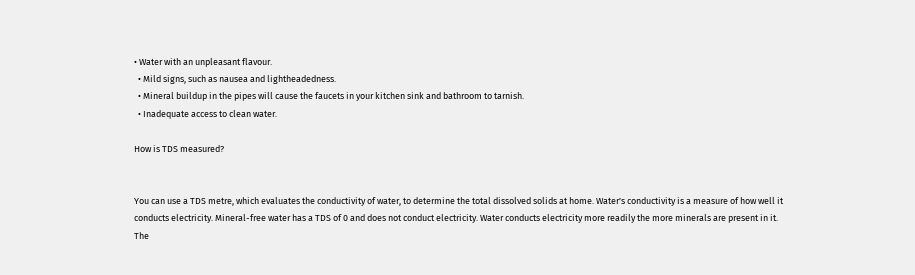• Water with an unpleasant flavour.
  • Mild signs, such as nausea and lightheadedness.
  • Mineral buildup in the pipes will cause the faucets in your kitchen sink and bathroom to tarnish.
  • Inadequate access to clean water.

How is TDS measured?


You can use a TDS metre, which evaluates the conductivity of water, to determine the total dissolved solids at home. Water's conductivity is a measure of how well it conducts electricity. Mineral-free water has a TDS of 0 and does not conduct electricity. Water conducts electricity more readily the more minerals are present in it. The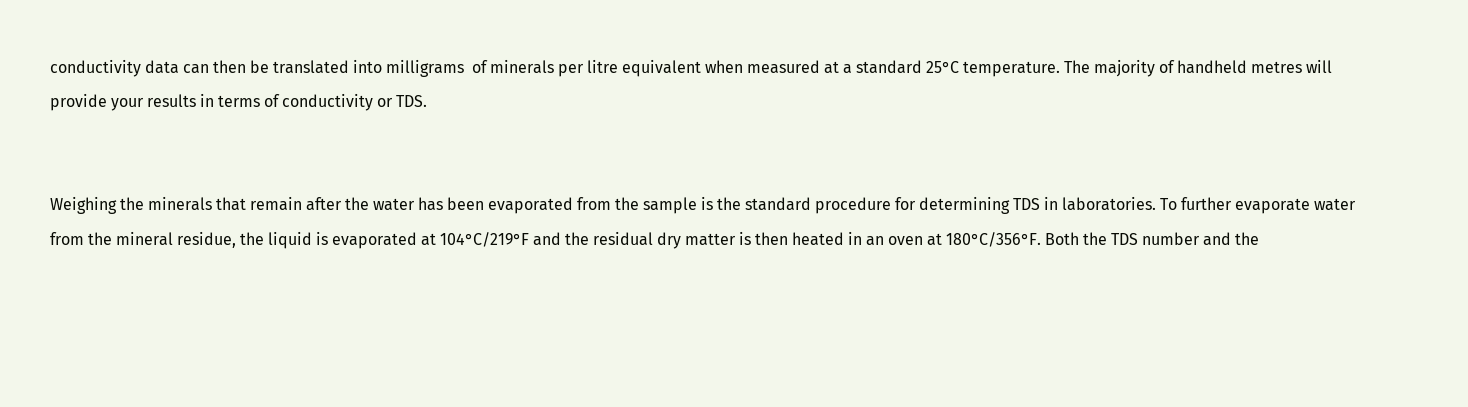conductivity data can then be translated into milligrams  of minerals per litre equivalent when measured at a standard 25°C temperature. The majority of handheld metres will provide your results in terms of conductivity or TDS.


Weighing the minerals that remain after the water has been evaporated from the sample is the standard procedure for determining TDS in laboratories. To further evaporate water from the mineral residue, the liquid is evaporated at 104°C/219°F and the residual dry matter is then heated in an oven at 180°C/356°F. Both the TDS number and the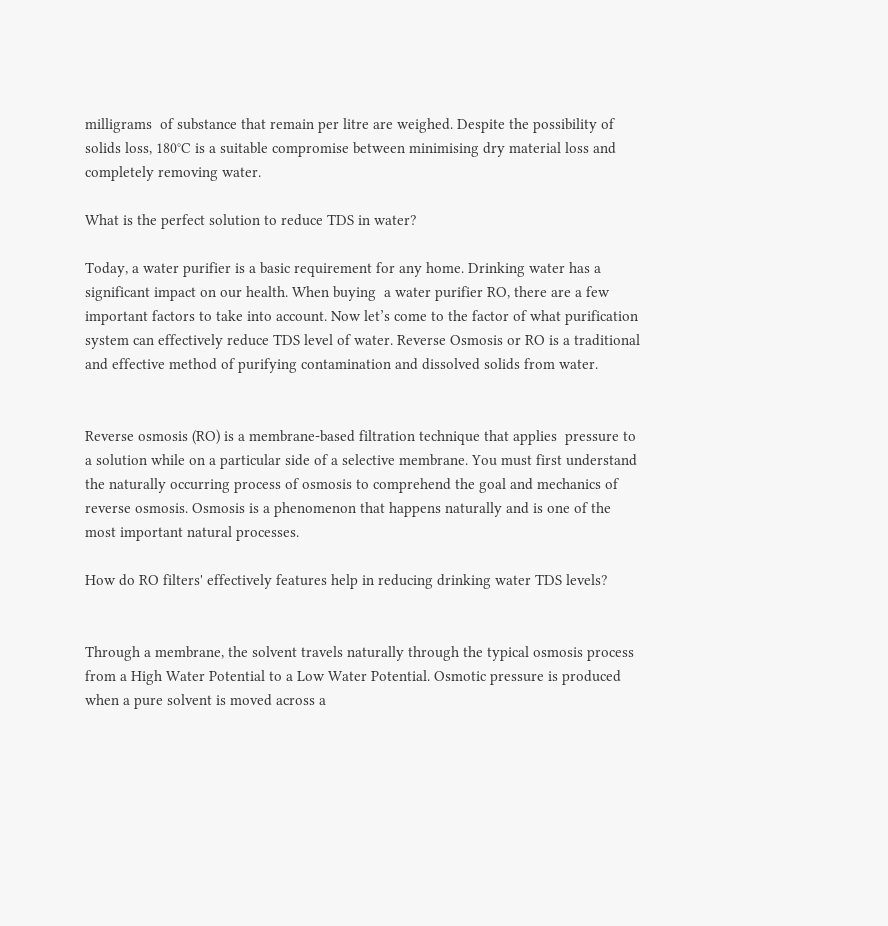milligrams  of substance that remain per litre are weighed. Despite the possibility of solids loss, 180°C is a suitable compromise between minimising dry material loss and completely removing water.

What is the perfect solution to reduce TDS in water?

Today, a water purifier is a basic requirement for any home. Drinking water has a significant impact on our health. When buying  a water purifier RO, there are a few important factors to take into account. Now let’s come to the factor of what purification system can effectively reduce TDS level of water. Reverse Osmosis or RO is a traditional and effective method of purifying contamination and dissolved solids from water.


Reverse osmosis (RO) is a membrane-based filtration technique that applies  pressure to a solution while on a particular side of a selective membrane. You must first understand the naturally occurring process of osmosis to comprehend the goal and mechanics of reverse osmosis. Osmosis is a phenomenon that happens naturally and is one of the most important natural processes.

How do RO filters' effectively features help in reducing drinking water TDS levels?


Through a membrane, the solvent travels naturally through the typical osmosis process from a High Water Potential to a Low Water Potential. Osmotic pressure is produced when a pure solvent is moved across a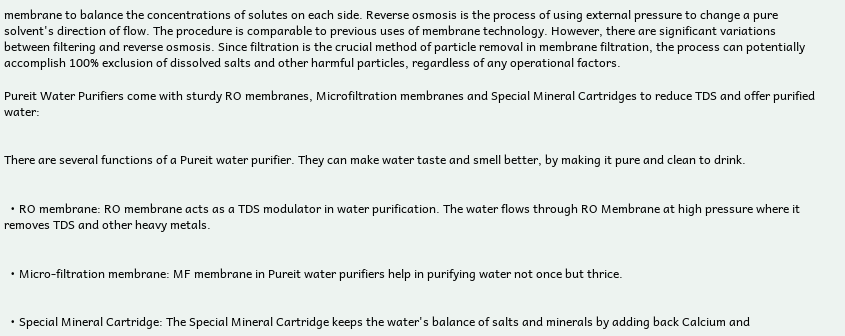membrane to balance the concentrations of solutes on each side. Reverse osmosis is the process of using external pressure to change a pure solvent's direction of flow. The procedure is comparable to previous uses of membrane technology. However, there are significant variations between filtering and reverse osmosis. Since filtration is the crucial method of particle removal in membrane filtration, the process can potentially accomplish 100% exclusion of dissolved salts and other harmful particles, regardless of any operational factors.

Pureit Water Purifiers come with sturdy RO membranes, Microfiltration membranes and Special Mineral Cartridges to reduce TDS and offer purified water:


There are several functions of a Pureit water purifier. They can make water taste and smell better, by making it pure and clean to drink.


  • RO membrane: RO membrane acts as a TDS modulator in water purification. The water flows through RO Membrane at high pressure where it removes TDS and other heavy metals.


  • Micro-filtration membrane: MF membrane in Pureit water purifiers help in purifying water not once but thrice.


  • Special Mineral Cartridge: The Special Mineral Cartridge keeps the water's balance of salts and minerals by adding back Calcium and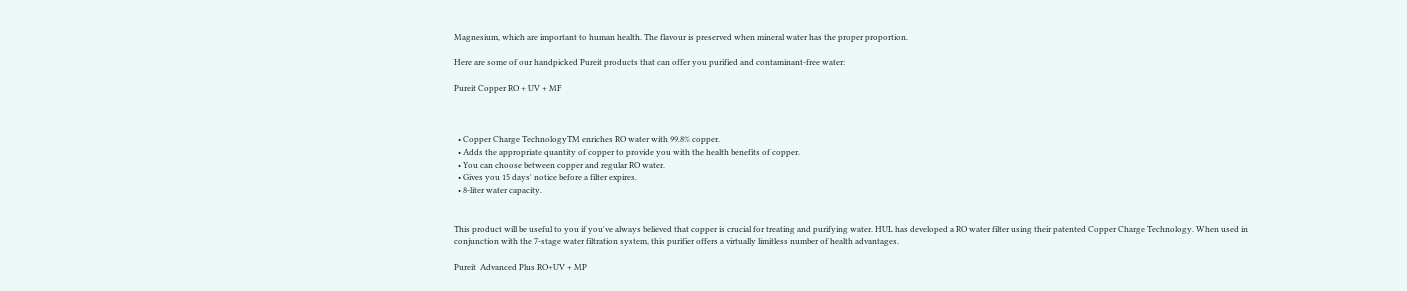Magnesium, which are important to human health. The flavour is preserved when mineral water has the proper proportion.

Here are some of our handpicked Pureit products that can offer you purified and contaminant-free water:

Pureit Copper RO + UV + MF



  • Copper Charge TechnologyTM enriches RO water with 99.8% copper.
  • Adds the appropriate quantity of copper to provide you with the health benefits of copper.
  • You can choose between copper and regular RO water.
  • Gives you 15 days' notice before a filter expires.
  • 8-liter water capacity.


This product will be useful to you if you've always believed that copper is crucial for treating and purifying water. HUL has developed a RO water filter using their patented Copper Charge Technology. When used in conjunction with the 7-stage water filtration system, this purifier offers a virtually limitless number of health advantages.

Pureit  Advanced Plus RO+UV + MP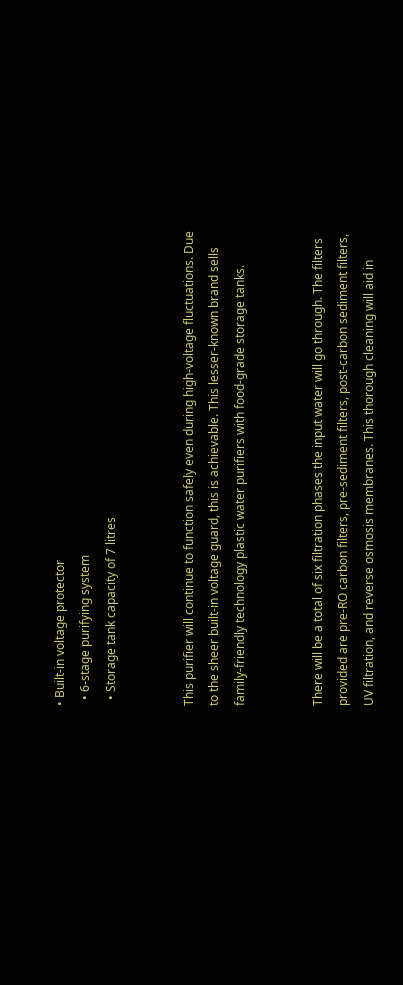• Built-in voltage protector
  • 6-stage purifying system
  • Storage tank capacity of 7 litres


This purifier will continue to function safely even during high-voltage fluctuations. Due to the sheer built-in voltage guard, this is achievable. This lesser-known brand sells family-friendly technology plastic water purifiers with food-grade storage tanks.


There will be a total of six filtration phases the input water will go through. The filters provided are pre-RO carbon filters, pre-sediment filters, post-carbon sediment filters, UV filtration, and reverse osmosis membranes. This thorough cleaning will aid in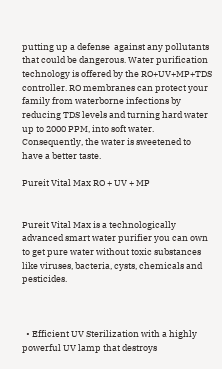putting up a defense  against any pollutants that could be dangerous. Water purification technology is offered by the RO+UV+MP+TDS controller. RO membranes can protect your family from waterborne infections by reducing TDS levels and turning hard water up to 2000 PPM, into soft water. Consequently, the water is sweetened to have a better taste.

Pureit Vital Max RO + UV + MP


Pureit Vital Max is a technologically advanced smart water purifier you can own to get pure water without toxic substances like viruses, bacteria, cysts, chemicals and pesticides.



  • Efficient UV Sterilization with a highly powerful UV lamp that destroys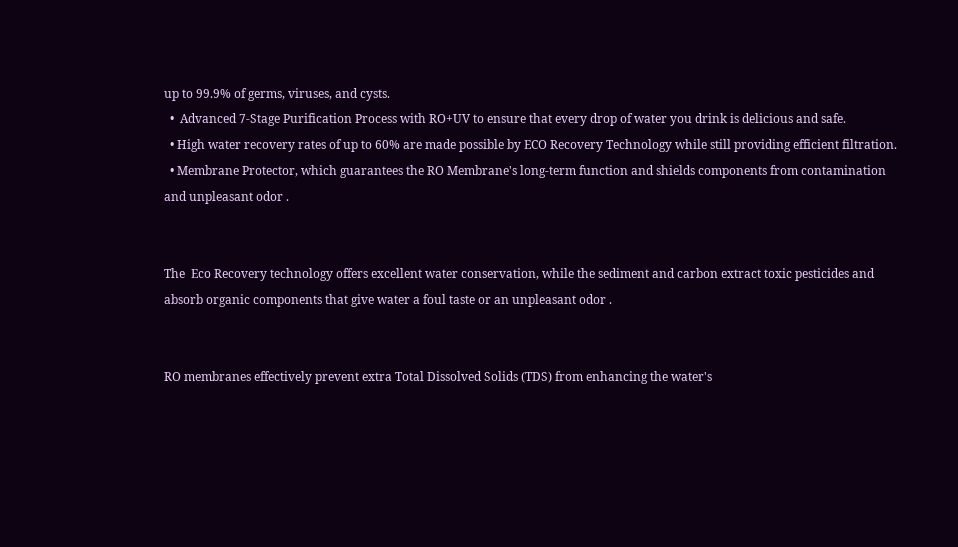up to 99.9% of germs, viruses, and cysts.
  •  Advanced 7-Stage Purification Process with RO+UV to ensure that every drop of water you drink is delicious and safe.
  • High water recovery rates of up to 60% are made possible by ECO Recovery Technology while still providing efficient filtration.
  • Membrane Protector, which guarantees the RO Membrane's long-term function and shields components from contamination and unpleasant odor .


The  Eco Recovery technology offers excellent water conservation, while the sediment and carbon extract toxic pesticides and absorb organic components that give water a foul taste or an unpleasant odor .


RO membranes effectively prevent extra Total Dissolved Solids (TDS) from enhancing the water's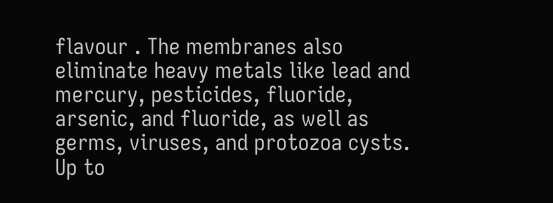flavour . The membranes also eliminate heavy metals like lead and mercury, pesticides, fluoride, arsenic, and fluoride, as well as germs, viruses, and protozoa cysts. Up to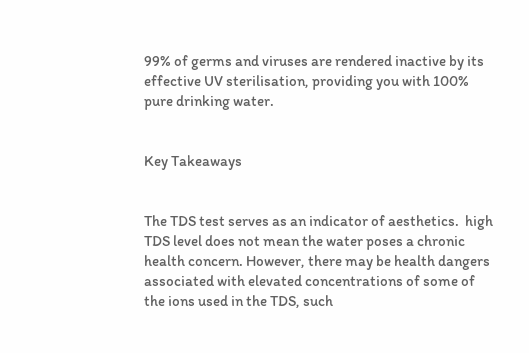99% of germs and viruses are rendered inactive by its effective UV sterilisation, providing you with 100% pure drinking water.


Key Takeaways


The TDS test serves as an indicator of aesthetics.  high TDS level does not mean the water poses a chronic health concern. However, there may be health dangers associated with elevated concentrations of some of the ions used in the TDS, such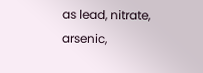as lead, nitrate, arsenic,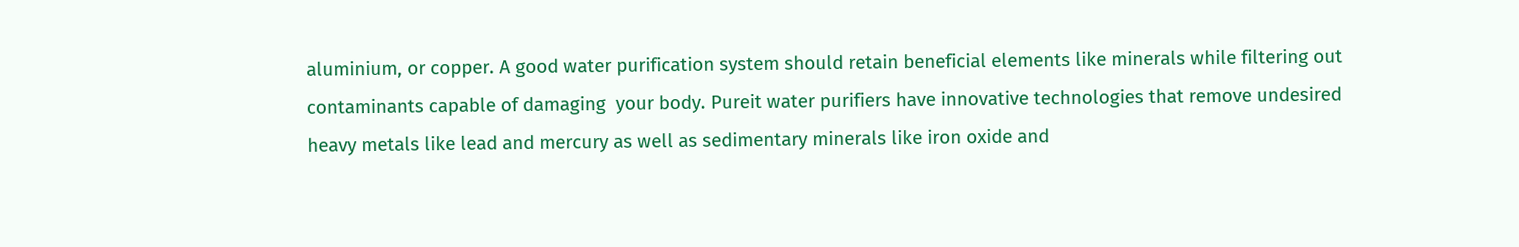aluminium, or copper. A good water purification system should retain beneficial elements like minerals while filtering out contaminants capable of damaging  your body. Pureit water purifiers have innovative technologies that remove undesired heavy metals like lead and mercury as well as sedimentary minerals like iron oxide and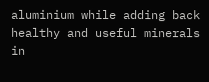aluminium while adding back healthy and useful minerals in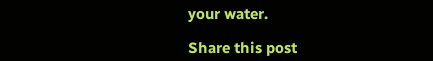your water.

Share this post